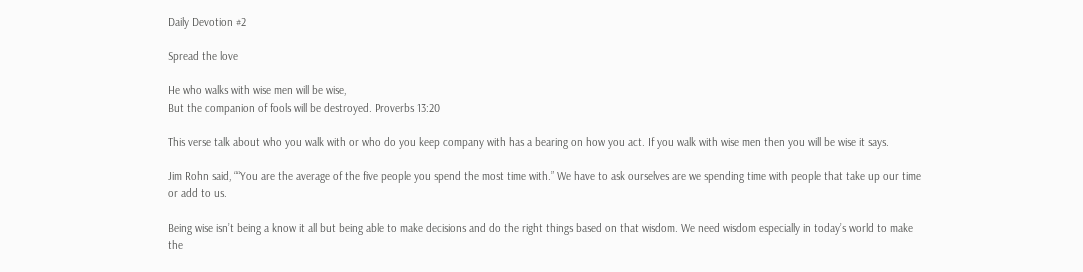Daily Devotion #2

Spread the love

He who walks with wise men will be wise,
But the companion of fools will be destroyed. Proverbs 13:20

This verse talk about who you walk with or who do you keep company with has a bearing on how you act. If you walk with wise men then you will be wise it says.

Jim Rohn said, ““You are the average of the five people you spend the most time with.” We have to ask ourselves are we spending time with people that take up our time or add to us.

Being wise isn’t being a know it all but being able to make decisions and do the right things based on that wisdom. We need wisdom especially in today’s world to make the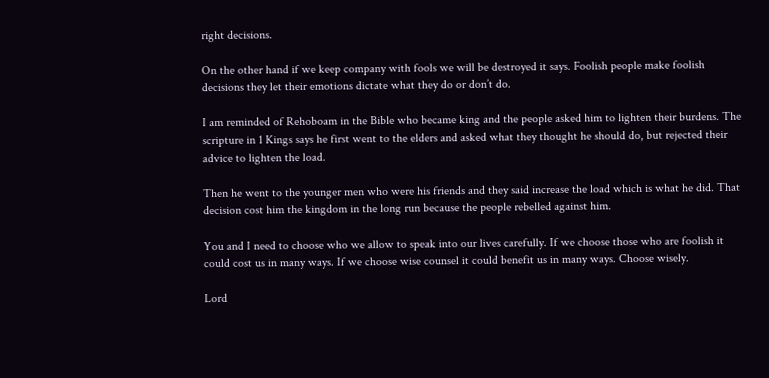right decisions.

On the other hand if we keep company with fools we will be destroyed it says. Foolish people make foolish decisions they let their emotions dictate what they do or don’t do.

I am reminded of Rehoboam in the Bible who became king and the people asked him to lighten their burdens. The scripture in 1 Kings says he first went to the elders and asked what they thought he should do, but rejected their advice to lighten the load.

Then he went to the younger men who were his friends and they said increase the load which is what he did. That decision cost him the kingdom in the long run because the people rebelled against him.

You and I need to choose who we allow to speak into our lives carefully. If we choose those who are foolish it could cost us in many ways. If we choose wise counsel it could benefit us in many ways. Choose wisely.

Lord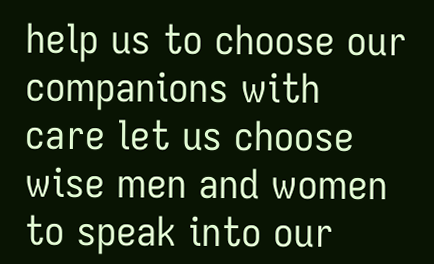help us to choose our companions with care let us choose wise men and women to speak into our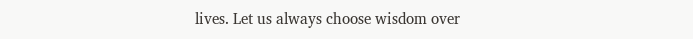lives. Let us always choose wisdom over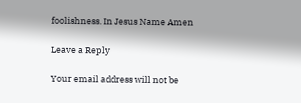foolishness. In Jesus Name Amen

Leave a Reply

Your email address will not be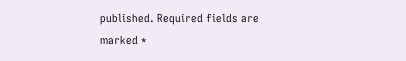published. Required fields are marked *